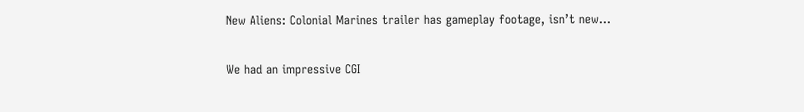New Aliens: Colonial Marines trailer has gameplay footage, isn’t new…

We had an impressive CGI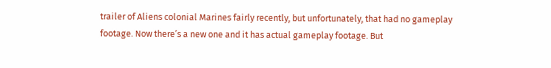trailer of Aliens colonial Marines fairly recently, but unfortunately, that had no gameplay footage. Now there’s a new one and it has actual gameplay footage. But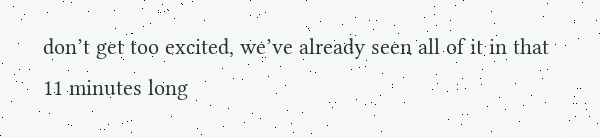don’t get too excited, we’ve already seen all of it in that 11 minutes long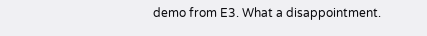demo from E3. What a disappointment.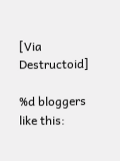[Via Destructoid]

%d bloggers like this: